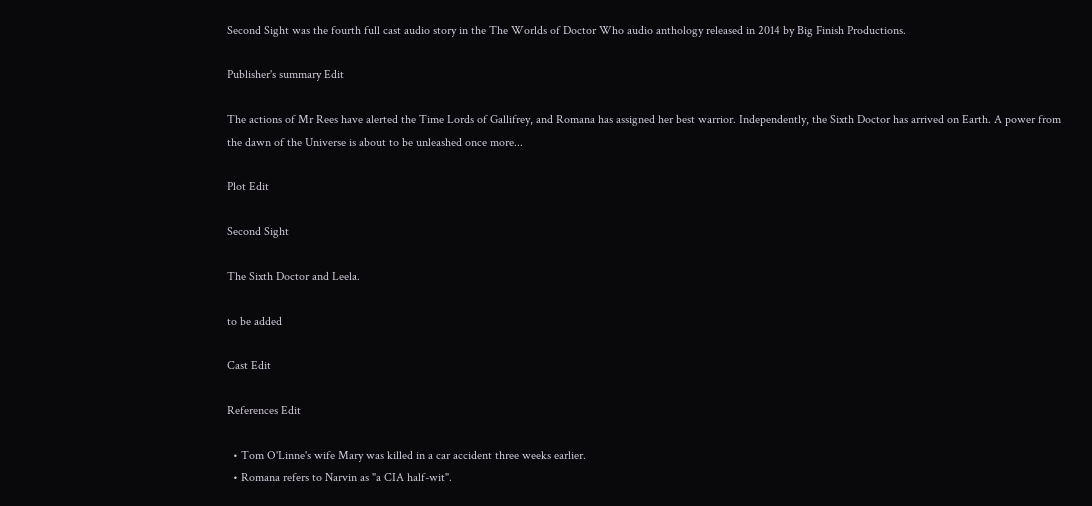Second Sight was the fourth full cast audio story in the The Worlds of Doctor Who audio anthology released in 2014 by Big Finish Productions.

Publisher's summary Edit

The actions of Mr Rees have alerted the Time Lords of Gallifrey, and Romana has assigned her best warrior. Independently, the Sixth Doctor has arrived on Earth. A power from the dawn of the Universe is about to be unleashed once more...

Plot Edit

Second Sight

The Sixth Doctor and Leela.

to be added

Cast Edit

References Edit

  • Tom O'Linne's wife Mary was killed in a car accident three weeks earlier.
  • Romana refers to Narvin as "a CIA half-wit".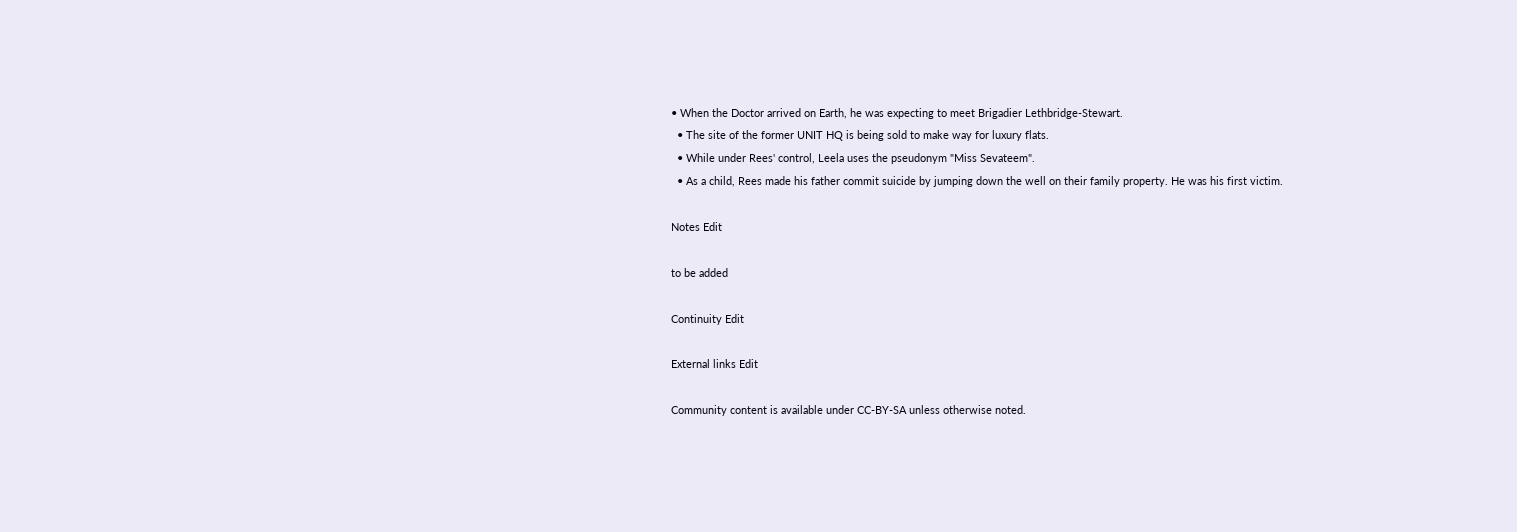• When the Doctor arrived on Earth, he was expecting to meet Brigadier Lethbridge-Stewart.
  • The site of the former UNIT HQ is being sold to make way for luxury flats.
  • While under Rees' control, Leela uses the pseudonym "Miss Sevateem".
  • As a child, Rees made his father commit suicide by jumping down the well on their family property. He was his first victim.

Notes Edit

to be added

Continuity Edit

External links Edit

Community content is available under CC-BY-SA unless otherwise noted.